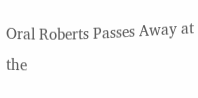Oral Roberts Passes Away at the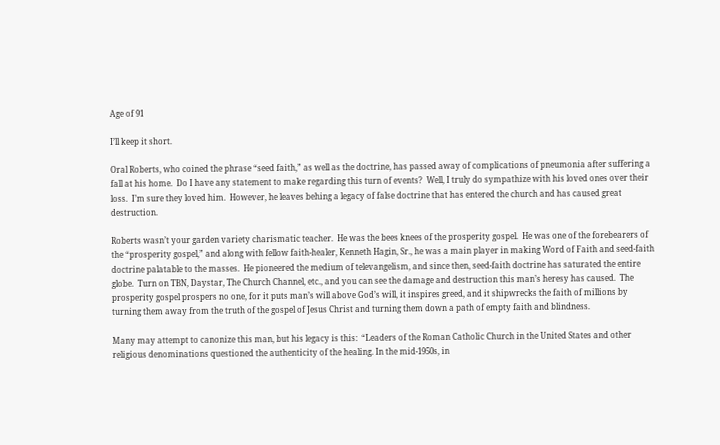Age of 91

I’ll keep it short.

Oral Roberts, who coined the phrase “seed faith,” as well as the doctrine, has passed away of complications of pneumonia after suffering a fall at his home.  Do I have any statement to make regarding this turn of events?  Well, I truly do sympathize with his loved ones over their loss.  I’m sure they loved him.  However, he leaves behing a legacy of false doctrine that has entered the church and has caused great destruction.

Roberts wasn’t your garden variety charismatic teacher.  He was the bees knees of the prosperity gospel.  He was one of the forebearers of the “prosperity gospel,” and along with fellow faith-healer, Kenneth Hagin, Sr., he was a main player in making Word of Faith and seed-faith doctrine palatable to the masses.  He pioneered the medium of televangelism, and since then, seed-faith doctrine has saturated the entire globe.  Turn on TBN, Daystar, The Church Channel, etc., and you can see the damage and destruction this man’s heresy has caused.  The prosperity gospel prospers no one, for it puts man’s will above God’s will, it inspires greed, and it shipwrecks the faith of millions by turning them away from the truth of the gospel of Jesus Christ and turning them down a path of empty faith and blindness.

Many may attempt to canonize this man, but his legacy is this:  “Leaders of the Roman Catholic Church in the United States and other religious denominations questioned the authenticity of the healing. In the mid-1950s, in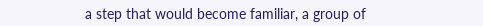a step that would become familiar, a group of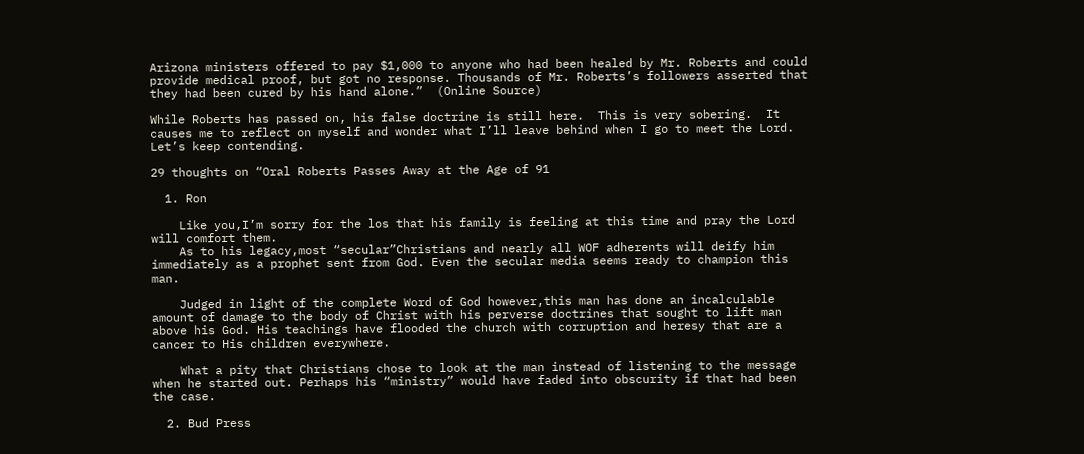Arizona ministers offered to pay $1,000 to anyone who had been healed by Mr. Roberts and could provide medical proof, but got no response. Thousands of Mr. Roberts’s followers asserted that they had been cured by his hand alone.”  (Online Source)

While Roberts has passed on, his false doctrine is still here.  This is very sobering.  It causes me to reflect on myself and wonder what I’ll leave behind when I go to meet the Lord.  Let’s keep contending.

29 thoughts on “Oral Roberts Passes Away at the Age of 91

  1. Ron

    Like you,I’m sorry for the los that his family is feeling at this time and pray the Lord will comfort them.
    As to his legacy,most “secular”Christians and nearly all WOF adherents will deify him immediately as a prophet sent from God. Even the secular media seems ready to champion this man.

    Judged in light of the complete Word of God however,this man has done an incalculable amount of damage to the body of Christ with his perverse doctrines that sought to lift man above his God. His teachings have flooded the church with corruption and heresy that are a cancer to His children everywhere.

    What a pity that Christians chose to look at the man instead of listening to the message when he started out. Perhaps his “ministry” would have faded into obscurity if that had been the case.

  2. Bud Press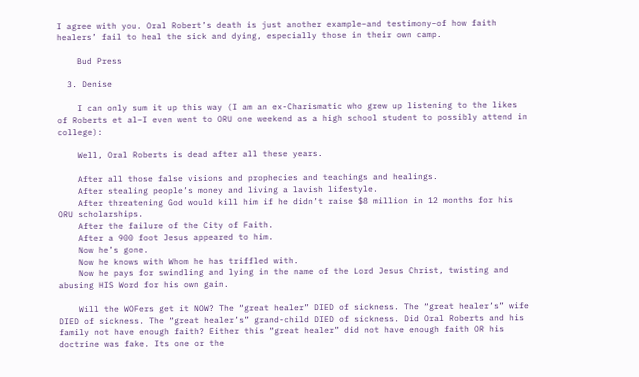I agree with you. Oral Robert’s death is just another example–and testimony–of how faith healers’ fail to heal the sick and dying, especially those in their own camp.

    Bud Press

  3. Denise

    I can only sum it up this way (I am an ex-Charismatic who grew up listening to the likes of Roberts et al–I even went to ORU one weekend as a high school student to possibly attend in college):

    Well, Oral Roberts is dead after all these years.

    After all those false visions and prophecies and teachings and healings.
    After stealing people’s money and living a lavish lifestyle.
    After threatening God would kill him if he didn’t raise $8 million in 12 months for his ORU scholarships.
    After the failure of the City of Faith.
    After a 900 foot Jesus appeared to him.
    Now he’s gone.
    Now he knows with Whom he has triffled with.
    Now he pays for swindling and lying in the name of the Lord Jesus Christ, twisting and abusing HIS Word for his own gain.

    Will the WOFers get it NOW? The “great healer” DIED of sickness. The “great healer’s” wife DIED of sickness. The “great healer’s” grand-child DIED of sickness. Did Oral Roberts and his family not have enough faith? Either this “great healer” did not have enough faith OR his doctrine was fake. Its one or the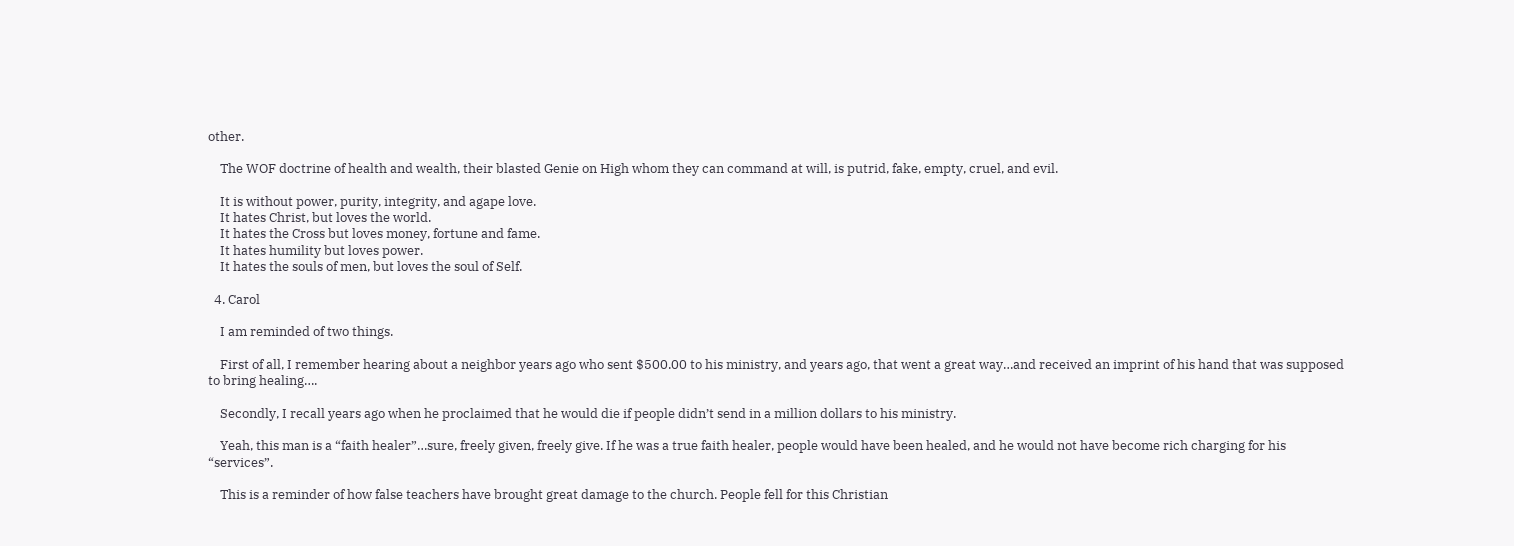other.

    The WOF doctrine of health and wealth, their blasted Genie on High whom they can command at will, is putrid, fake, empty, cruel, and evil.

    It is without power, purity, integrity, and agape love.
    It hates Christ, but loves the world.
    It hates the Cross but loves money, fortune and fame.
    It hates humility but loves power.
    It hates the souls of men, but loves the soul of Self.

  4. Carol

    I am reminded of two things.

    First of all, I remember hearing about a neighbor years ago who sent $500.00 to his ministry, and years ago, that went a great way…and received an imprint of his hand that was supposed to bring healing….

    Secondly, I recall years ago when he proclaimed that he would die if people didn’t send in a million dollars to his ministry.

    Yeah, this man is a “faith healer”…sure, freely given, freely give. If he was a true faith healer, people would have been healed, and he would not have become rich charging for his “services”.

    This is a reminder of how false teachers have brought great damage to the church. People fell for this Christian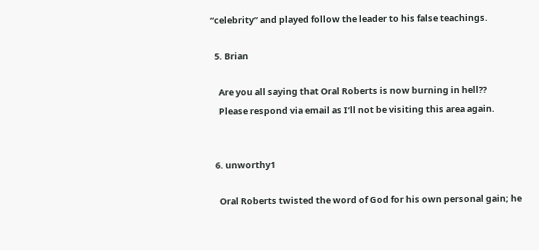“celebrity” and played follow the leader to his false teachings.

  5. Brian

    Are you all saying that Oral Roberts is now burning in hell??
    Please respond via email as I’ll not be visiting this area again.


  6. unworthy1

    Oral Roberts twisted the word of God for his own personal gain; he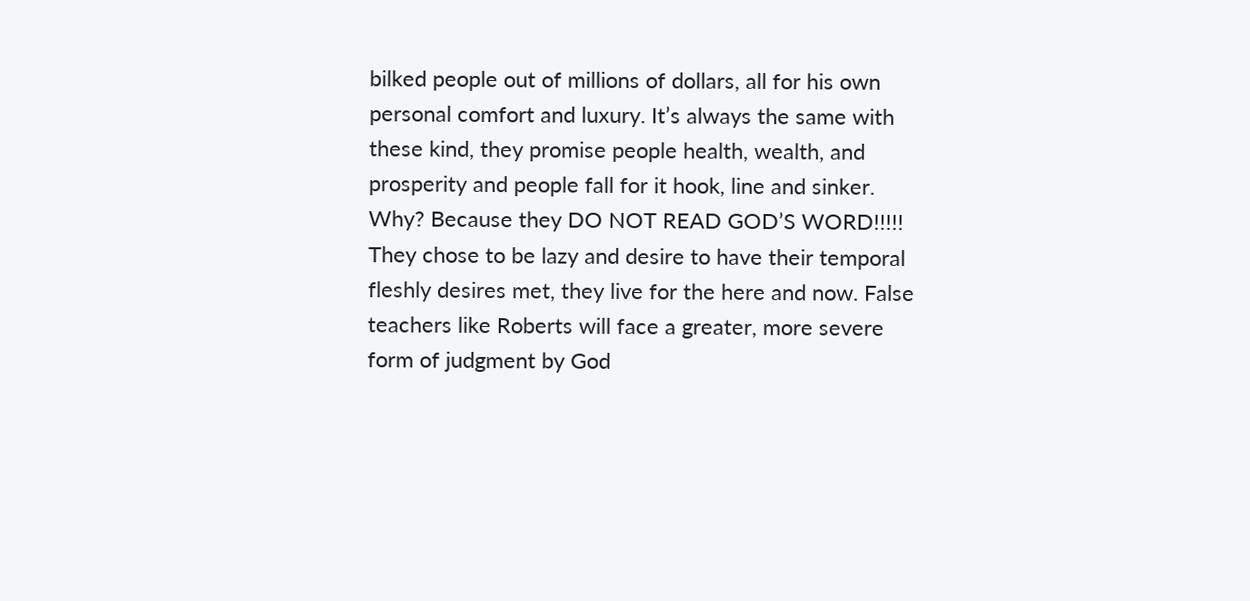bilked people out of millions of dollars, all for his own personal comfort and luxury. It’s always the same with these kind, they promise people health, wealth, and prosperity and people fall for it hook, line and sinker. Why? Because they DO NOT READ GOD’S WORD!!!!! They chose to be lazy and desire to have their temporal fleshly desires met, they live for the here and now. False teachers like Roberts will face a greater, more severe form of judgment by God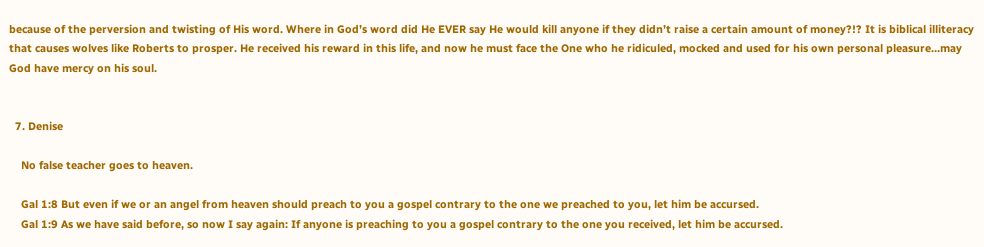because of the perversion and twisting of His word. Where in God’s word did He EVER say He would kill anyone if they didn’t raise a certain amount of money?!? It is biblical illiteracy that causes wolves like Roberts to prosper. He received his reward in this life, and now he must face the One who he ridiculed, mocked and used for his own personal pleasure…may God have mercy on his soul.


  7. Denise

    No false teacher goes to heaven.

    Gal 1:8 But even if we or an angel from heaven should preach to you a gospel contrary to the one we preached to you, let him be accursed.
    Gal 1:9 As we have said before, so now I say again: If anyone is preaching to you a gospel contrary to the one you received, let him be accursed.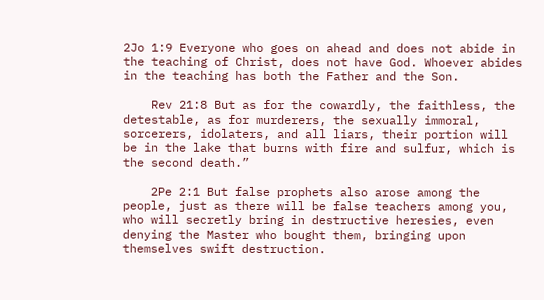2Jo 1:9 Everyone who goes on ahead and does not abide in the teaching of Christ, does not have God. Whoever abides in the teaching has both the Father and the Son.

    Rev 21:8 But as for the cowardly, the faithless, the detestable, as for murderers, the sexually immoral, sorcerers, idolaters, and all liars, their portion will be in the lake that burns with fire and sulfur, which is the second death.”

    2Pe 2:1 But false prophets also arose among the people, just as there will be false teachers among you, who will secretly bring in destructive heresies, even denying the Master who bought them, bringing upon themselves swift destruction.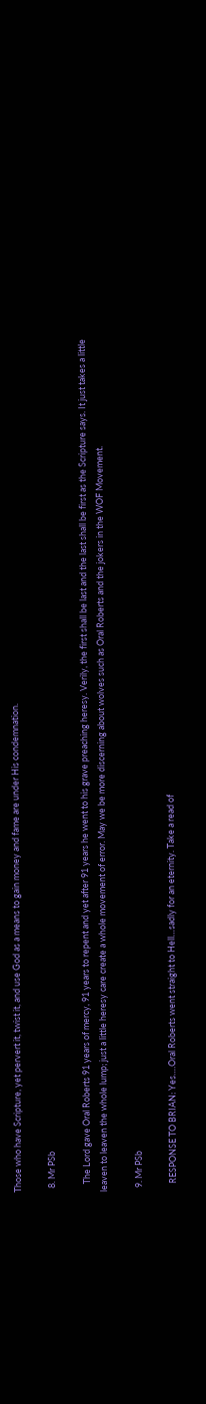Those who have Scripture, yet pervert it, twist it, and use God as a means to gain money and fame are under His condemnation.

  8. Mr PSb

    The Lord gave Oral Roberts 91 years of mercy, 91 years to repent and yet after 91 years he went to his grave preaching heresy. Verily, the first shall be last and the last shall be first as the Scripture says. It just takes a little leaven to leaven the whole lump; just a little heresy care create a whole movement of error. May we be more discerning about wolves such as Oral Roberts and the jokers in the WOF Movement.

  9. Mr PSb

    RESPONSE TO BRIAN: Yes….Oral Roberts went straight to Hell…sadly for an eternity. Take a read of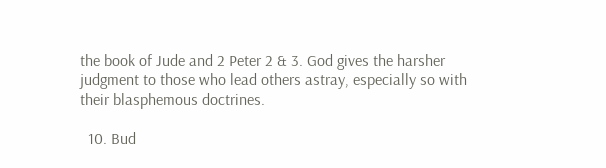the book of Jude and 2 Peter 2 & 3. God gives the harsher judgment to those who lead others astray, especially so with their blasphemous doctrines.

  10. Bud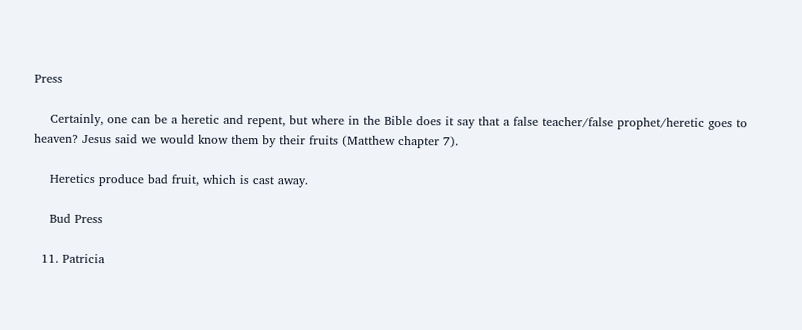Press

    Certainly, one can be a heretic and repent, but where in the Bible does it say that a false teacher/false prophet/heretic goes to heaven? Jesus said we would know them by their fruits (Matthew chapter 7).

    Heretics produce bad fruit, which is cast away.

    Bud Press

  11. Patricia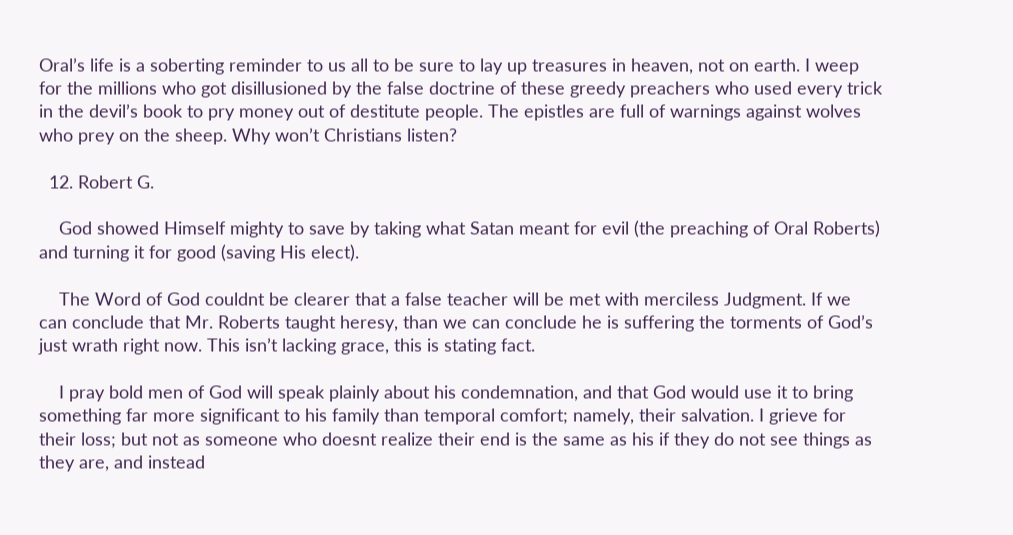Oral’s life is a soberting reminder to us all to be sure to lay up treasures in heaven, not on earth. I weep for the millions who got disillusioned by the false doctrine of these greedy preachers who used every trick in the devil’s book to pry money out of destitute people. The epistles are full of warnings against wolves who prey on the sheep. Why won’t Christians listen?

  12. Robert G.

    God showed Himself mighty to save by taking what Satan meant for evil (the preaching of Oral Roberts) and turning it for good (saving His elect).

    The Word of God couldnt be clearer that a false teacher will be met with merciless Judgment. If we can conclude that Mr. Roberts taught heresy, than we can conclude he is suffering the torments of God’s just wrath right now. This isn’t lacking grace, this is stating fact.

    I pray bold men of God will speak plainly about his condemnation, and that God would use it to bring something far more significant to his family than temporal comfort; namely, their salvation. I grieve for their loss; but not as someone who doesnt realize their end is the same as his if they do not see things as they are, and instead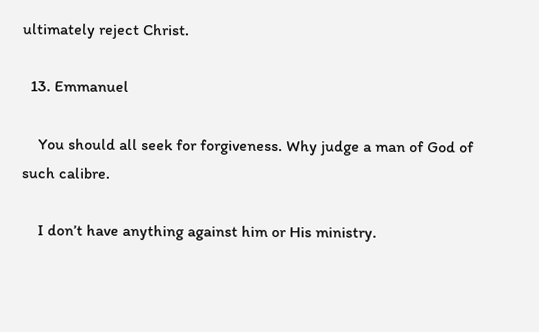ultimately reject Christ.

  13. Emmanuel

    You should all seek for forgiveness. Why judge a man of God of such calibre.

    I don’t have anything against him or His ministry.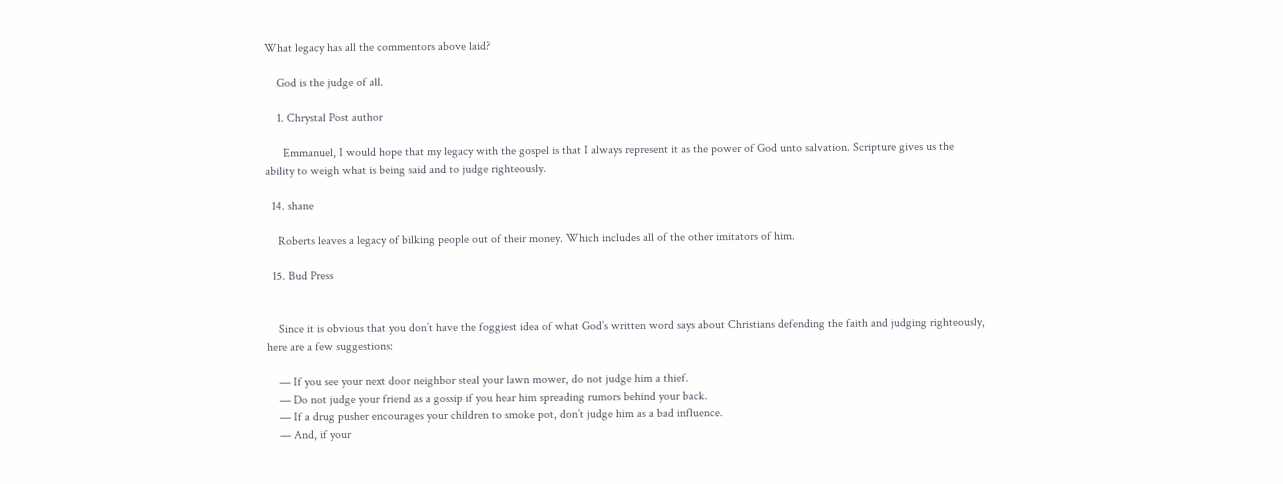What legacy has all the commentors above laid?

    God is the judge of all.

    1. Chrystal Post author

      Emmanuel, I would hope that my legacy with the gospel is that I always represent it as the power of God unto salvation. Scripture gives us the ability to weigh what is being said and to judge righteously.

  14. shane

    Roberts leaves a legacy of bilking people out of their money. Which includes all of the other imitators of him.

  15. Bud Press


    Since it is obvious that you don’t have the foggiest idea of what God’s written word says about Christians defending the faith and judging righteously, here are a few suggestions:

    — If you see your next door neighbor steal your lawn mower, do not judge him a thief.
    — Do not judge your friend as a gossip if you hear him spreading rumors behind your back.
    — If a drug pusher encourages your children to smoke pot, don’t judge him as a bad influence.
    — And, if your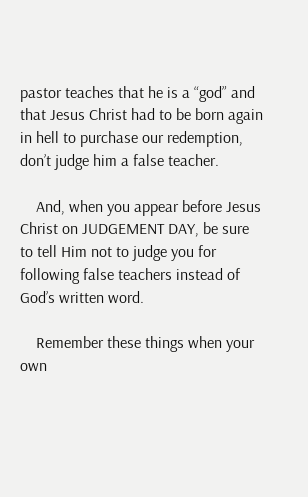pastor teaches that he is a “god” and that Jesus Christ had to be born again in hell to purchase our redemption, don’t judge him a false teacher.

    And, when you appear before Jesus Christ on JUDGEMENT DAY, be sure to tell Him not to judge you for following false teachers instead of God’s written word.

    Remember these things when your own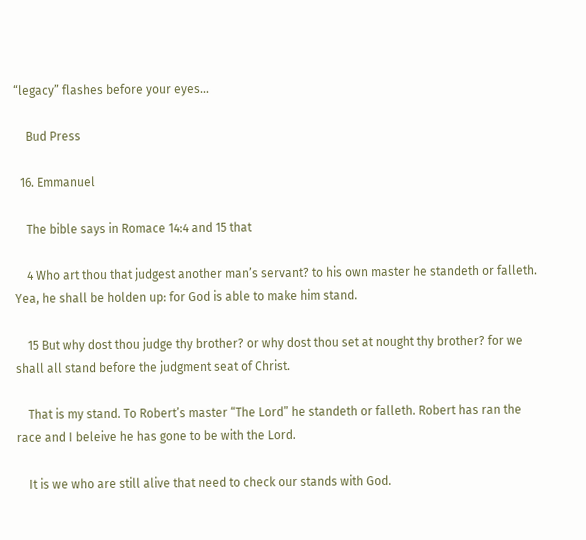“legacy” flashes before your eyes…

    Bud Press

  16. Emmanuel

    The bible says in Romace 14:4 and 15 that

    4 Who art thou that judgest another man’s servant? to his own master he standeth or falleth. Yea, he shall be holden up: for God is able to make him stand.

    15 But why dost thou judge thy brother? or why dost thou set at nought thy brother? for we shall all stand before the judgment seat of Christ.

    That is my stand. To Robert’s master “The Lord” he standeth or falleth. Robert has ran the race and I beleive he has gone to be with the Lord.

    It is we who are still alive that need to check our stands with God.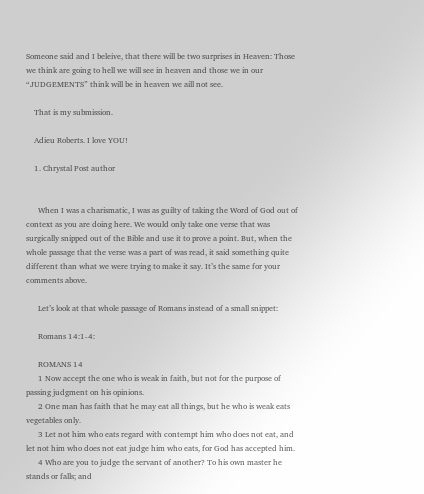Someone said and I beleive, that there will be two surprises in Heaven: Those we think are going to hell we will see in heaven and those we in our “JUDGEMENTS” think will be in heaven we aill not see.

    That is my submission.

    Adieu Roberts. I love YOU!

    1. Chrystal Post author


      When I was a charismatic, I was as guilty of taking the Word of God out of context as you are doing here. We would only take one verse that was surgically snipped out of the Bible and use it to prove a point. But, when the whole passage that the verse was a part of was read, it said something quite different than what we were trying to make it say. It’s the same for your comments above.

      Let’s look at that whole passage of Romans instead of a small snippet:

      Romans 14:1-4:

      ROMANS 14
      1 Now accept the one who is weak in faith, but not for the purpose of passing judgment on his opinions.
      2 One man has faith that he may eat all things, but he who is weak eats vegetables only.
      3 Let not him who eats regard with contempt him who does not eat, and let not him who does not eat judge him who eats, for God has accepted him.
      4 Who are you to judge the servant of another? To his own master he stands or falls; and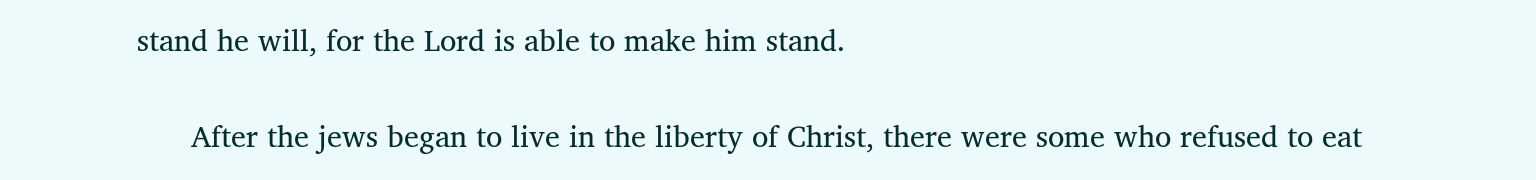stand he will, for the Lord is able to make him stand.

      After the jews began to live in the liberty of Christ, there were some who refused to eat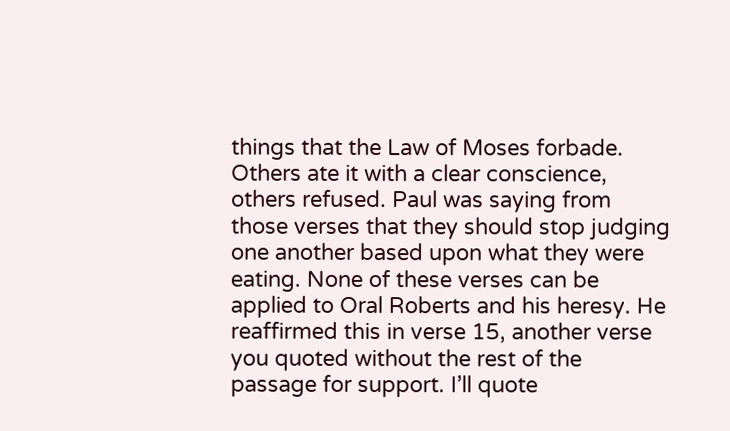things that the Law of Moses forbade. Others ate it with a clear conscience, others refused. Paul was saying from those verses that they should stop judging one another based upon what they were eating. None of these verses can be applied to Oral Roberts and his heresy. He reaffirmed this in verse 15, another verse you quoted without the rest of the passage for support. I’ll quote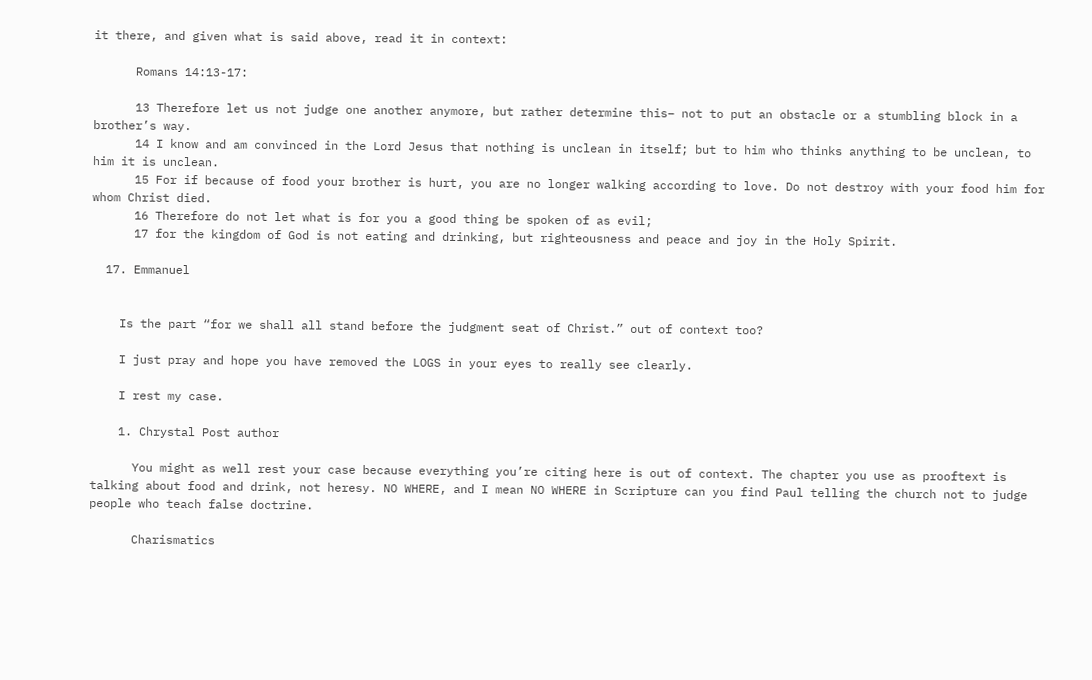it there, and given what is said above, read it in context:

      Romans 14:13-17:

      13 Therefore let us not judge one another anymore, but rather determine this– not to put an obstacle or a stumbling block in a brother’s way.
      14 I know and am convinced in the Lord Jesus that nothing is unclean in itself; but to him who thinks anything to be unclean, to him it is unclean.
      15 For if because of food your brother is hurt, you are no longer walking according to love. Do not destroy with your food him for whom Christ died.
      16 Therefore do not let what is for you a good thing be spoken of as evil;
      17 for the kingdom of God is not eating and drinking, but righteousness and peace and joy in the Holy Spirit.

  17. Emmanuel


    Is the part “for we shall all stand before the judgment seat of Christ.” out of context too?

    I just pray and hope you have removed the LOGS in your eyes to really see clearly.

    I rest my case.

    1. Chrystal Post author

      You might as well rest your case because everything you’re citing here is out of context. The chapter you use as prooftext is talking about food and drink, not heresy. NO WHERE, and I mean NO WHERE in Scripture can you find Paul telling the church not to judge people who teach false doctrine.

      Charismatics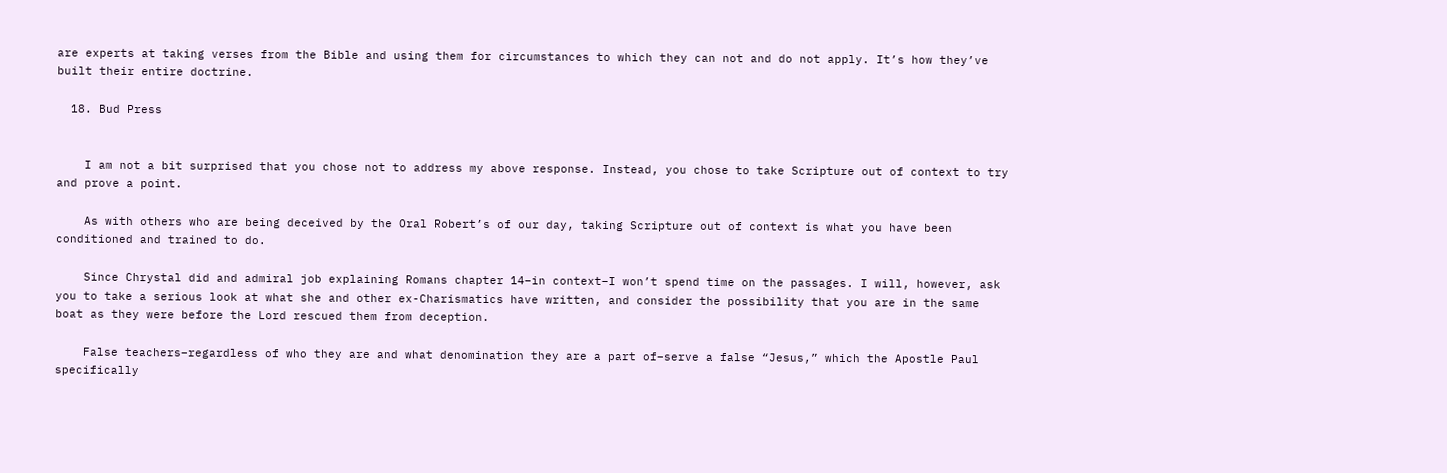are experts at taking verses from the Bible and using them for circumstances to which they can not and do not apply. It’s how they’ve built their entire doctrine.

  18. Bud Press


    I am not a bit surprised that you chose not to address my above response. Instead, you chose to take Scripture out of context to try and prove a point.

    As with others who are being deceived by the Oral Robert’s of our day, taking Scripture out of context is what you have been conditioned and trained to do.

    Since Chrystal did and admiral job explaining Romans chapter 14–in context–I won’t spend time on the passages. I will, however, ask you to take a serious look at what she and other ex-Charismatics have written, and consider the possibility that you are in the same boat as they were before the Lord rescued them from deception.

    False teachers–regardless of who they are and what denomination they are a part of–serve a false “Jesus,” which the Apostle Paul specifically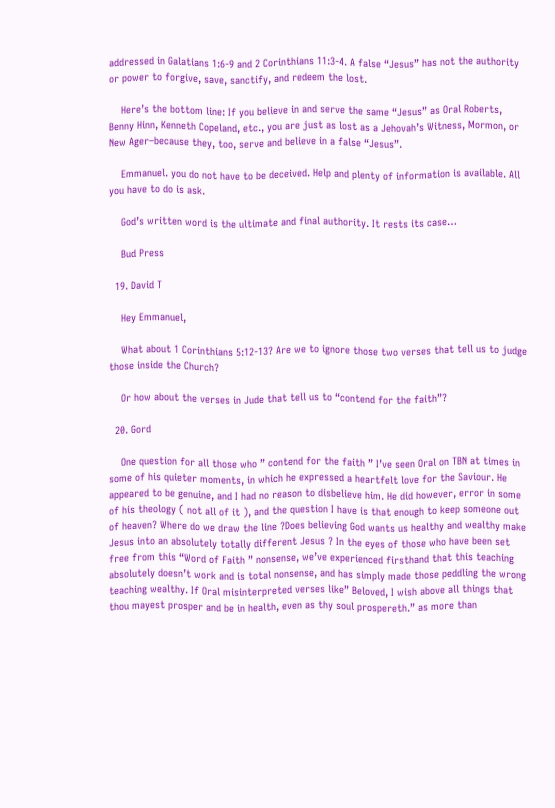addressed in Galatians 1:6-9 and 2 Corinthians 11:3-4. A false “Jesus” has not the authority or power to forgive, save, sanctify, and redeem the lost.

    Here’s the bottom line: If you believe in and serve the same “Jesus” as Oral Roberts, Benny Hinn, Kenneth Copeland, etc., you are just as lost as a Jehovah’s Witness, Mormon, or New Ager–because they, too, serve and believe in a false “Jesus”.

    Emmanuel. you do not have to be deceived. Help and plenty of information is available. All you have to do is ask.

    God’s written word is the ultimate and final authority. It rests its case…

    Bud Press

  19. David T

    Hey Emmanuel,

    What about 1 Corinthians 5:12-13? Are we to ignore those two verses that tell us to judge those inside the Church?

    Or how about the verses in Jude that tell us to “contend for the faith”?

  20. Gord

    One question for all those who ” contend for the faith ” I’ve seen Oral on TBN at times in some of his quieter moments, in which he expressed a heartfelt love for the Saviour. He appeared to be genuine, and I had no reason to disbelieve him. He did however, error in some of his theology ( not all of it ), and the question I have is that enough to keep someone out of heaven? Where do we draw the line ?Does believing God wants us healthy and wealthy make Jesus into an absolutely totally different Jesus ? In the eyes of those who have been set free from this “Word of Faith ” nonsense, we’ve experienced firsthand that this teaching absolutely doesn’t work and is total nonsense, and has simply made those peddling the wrong teaching wealthy. If Oral misinterpreted verses like” Beloved, I wish above all things that thou mayest prosper and be in health, even as thy soul prospereth.” as more than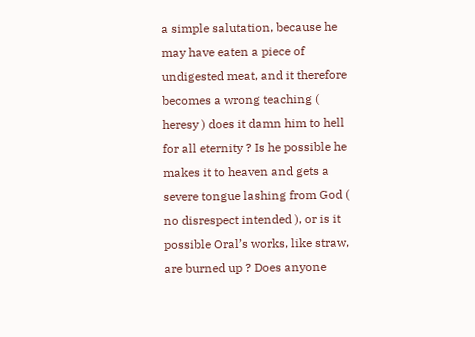a simple salutation, because he may have eaten a piece of undigested meat, and it therefore becomes a wrong teaching ( heresy ) does it damn him to hell for all eternity ? Is he possible he makes it to heaven and gets a severe tongue lashing from God ( no disrespect intended ), or is it possible Oral’s works, like straw, are burned up ? Does anyone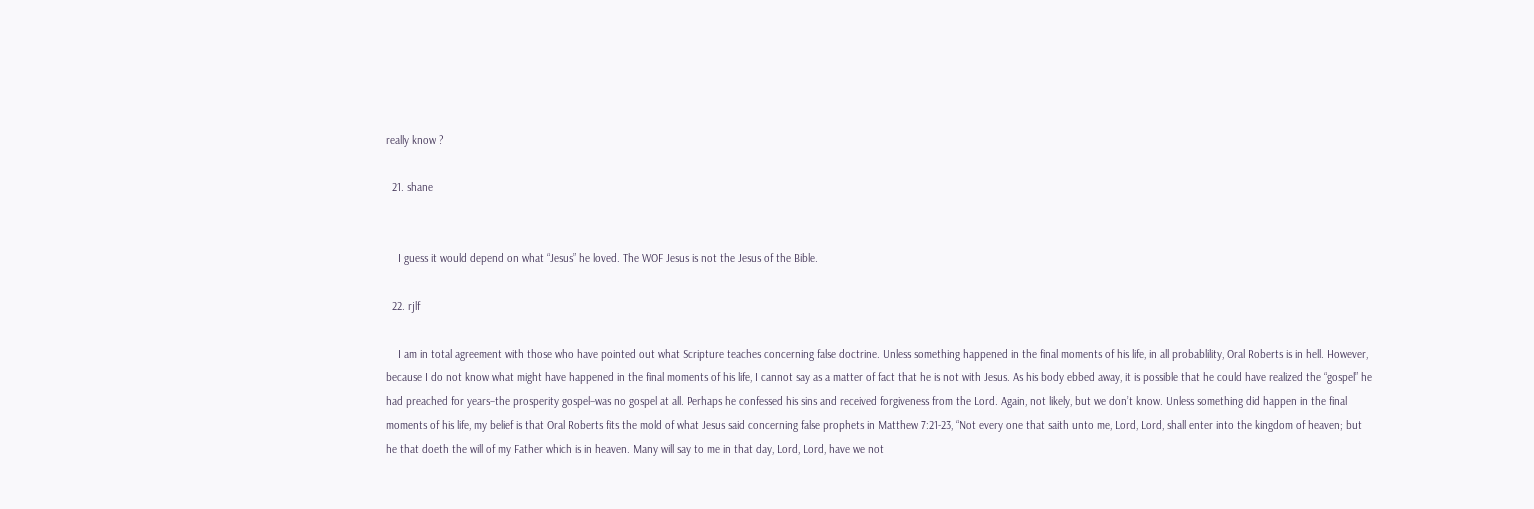really know ?

  21. shane


    I guess it would depend on what “Jesus” he loved. The WOF Jesus is not the Jesus of the Bible.

  22. rjlf

    I am in total agreement with those who have pointed out what Scripture teaches concerning false doctrine. Unless something happened in the final moments of his life, in all probablility, Oral Roberts is in hell. However, because I do not know what might have happened in the final moments of his life, I cannot say as a matter of fact that he is not with Jesus. As his body ebbed away, it is possible that he could have realized the “gospel” he had preached for years–the prosperity gospel–was no gospel at all. Perhaps he confessed his sins and received forgiveness from the Lord. Again, not likely, but we don’t know. Unless something did happen in the final moments of his life, my belief is that Oral Roberts fits the mold of what Jesus said concerning false prophets in Matthew 7:21-23, “Not every one that saith unto me, Lord, Lord, shall enter into the kingdom of heaven; but he that doeth the will of my Father which is in heaven. Many will say to me in that day, Lord, Lord, have we not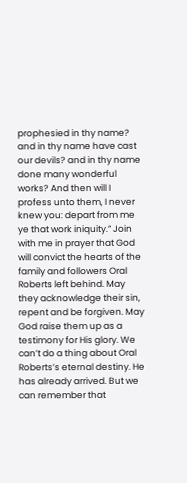prophesied in thy name? and in thy name have cast our devils? and in thy name done many wonderful works? And then will I profess unto them, I never knew you: depart from me ye that work iniquity.” Join with me in prayer that God will convict the hearts of the family and followers Oral Roberts left behind. May they acknowledge their sin, repent and be forgiven. May God raise them up as a testimony for His glory. We can’t do a thing about Oral Roberts’s eternal destiny. He has already arrived. But we can remember that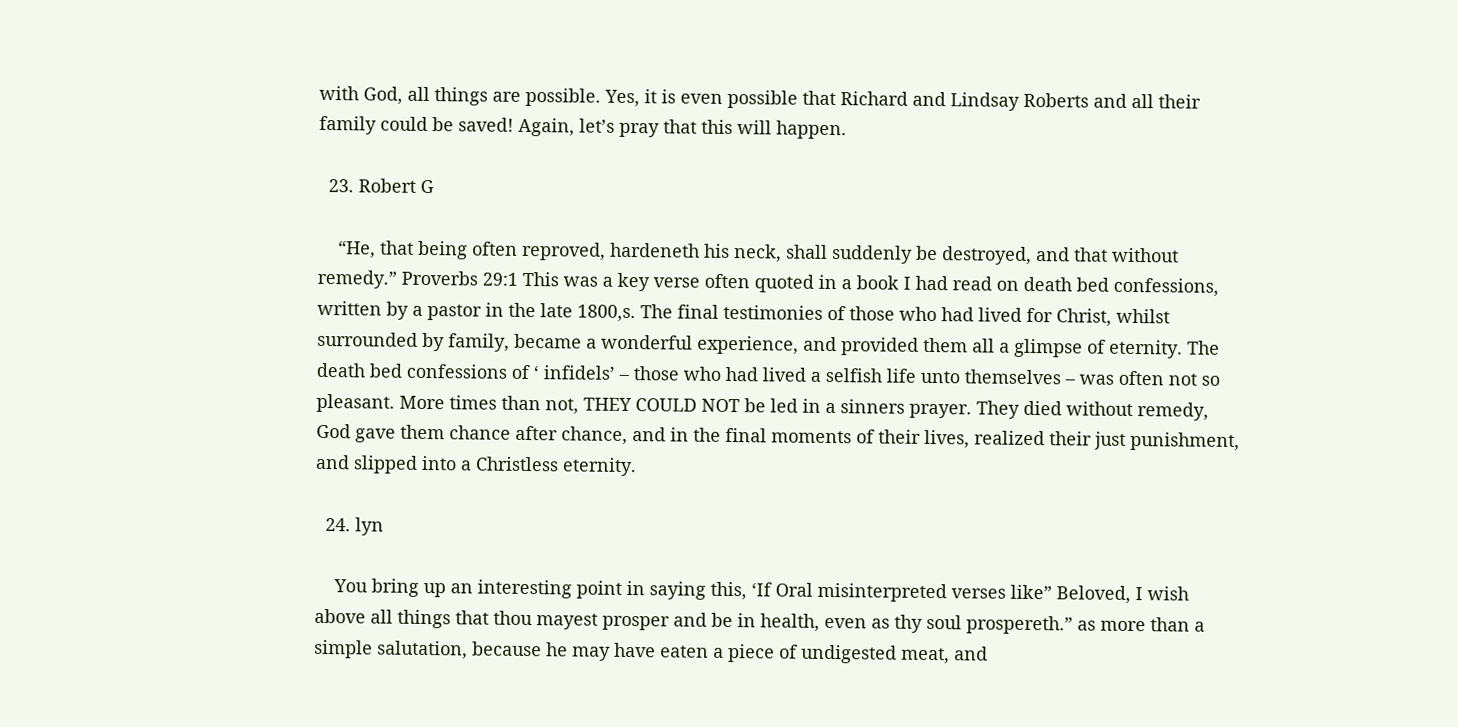with God, all things are possible. Yes, it is even possible that Richard and Lindsay Roberts and all their family could be saved! Again, let’s pray that this will happen.

  23. Robert G

    “He, that being often reproved, hardeneth his neck, shall suddenly be destroyed, and that without remedy.” Proverbs 29:1 This was a key verse often quoted in a book I had read on death bed confessions, written by a pastor in the late 1800,s. The final testimonies of those who had lived for Christ, whilst surrounded by family, became a wonderful experience, and provided them all a glimpse of eternity. The death bed confessions of ‘ infidels’ – those who had lived a selfish life unto themselves – was often not so pleasant. More times than not, THEY COULD NOT be led in a sinners prayer. They died without remedy, God gave them chance after chance, and in the final moments of their lives, realized their just punishment, and slipped into a Christless eternity.

  24. lyn

    You bring up an interesting point in saying this, ‘If Oral misinterpreted verses like” Beloved, I wish above all things that thou mayest prosper and be in health, even as thy soul prospereth.” as more than a simple salutation, because he may have eaten a piece of undigested meat, and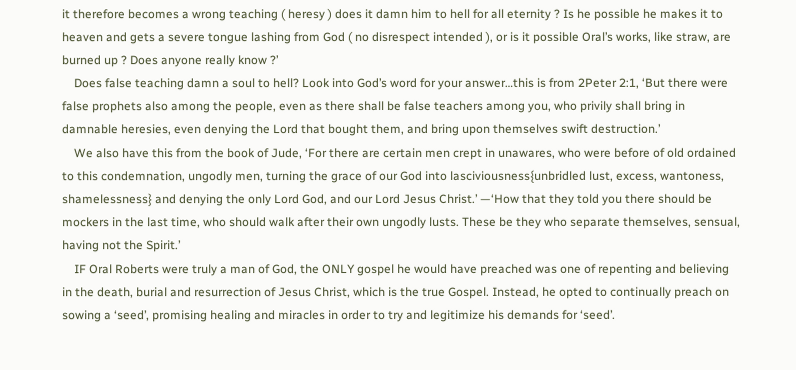it therefore becomes a wrong teaching ( heresy ) does it damn him to hell for all eternity ? Is he possible he makes it to heaven and gets a severe tongue lashing from God ( no disrespect intended ), or is it possible Oral’s works, like straw, are burned up ? Does anyone really know ?’
    Does false teaching damn a soul to hell? Look into God’s word for your answer…this is from 2Peter 2:1, ‘But there were false prophets also among the people, even as there shall be false teachers among you, who privily shall bring in damnable heresies, even denying the Lord that bought them, and bring upon themselves swift destruction.’
    We also have this from the book of Jude, ‘For there are certain men crept in unawares, who were before of old ordained to this condemnation, ungodly men, turning the grace of our God into lasciviousness{unbridled lust, excess, wantoness, shamelessness} and denying the only Lord God, and our Lord Jesus Christ.’ —‘How that they told you there should be mockers in the last time, who should walk after their own ungodly lusts. These be they who separate themselves, sensual, having not the Spirit.’
    IF Oral Roberts were truly a man of God, the ONLY gospel he would have preached was one of repenting and believing in the death, burial and resurrection of Jesus Christ, which is the true Gospel. Instead, he opted to continually preach on sowing a ‘seed’, promising healing and miracles in order to try and legitimize his demands for ‘seed’.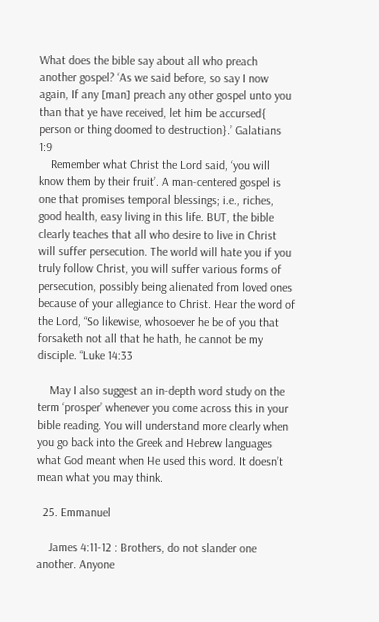What does the bible say about all who preach another gospel? ‘As we said before, so say I now again, If any [man] preach any other gospel unto you than that ye have received, let him be accursed{ person or thing doomed to destruction}.’ Galatians 1:9
    Remember what Christ the Lord said, ‘you will know them by their fruit’. A man-centered gospel is one that promises temporal blessings; i.e., riches, good health, easy living in this life. BUT, the bible clearly teaches that all who desire to live in Christ will suffer persecution. The world will hate you if you truly follow Christ, you will suffer various forms of persecution, possibly being alienated from loved ones because of your allegiance to Christ. Hear the word of the Lord, “So likewise, whosoever he be of you that forsaketh not all that he hath, he cannot be my disciple. “Luke 14:33

    May I also suggest an in-depth word study on the term ‘prosper’ whenever you come across this in your bible reading. You will understand more clearly when you go back into the Greek and Hebrew languages what God meant when He used this word. It doesn’t mean what you may think.

  25. Emmanuel

    James 4:11-12 : Brothers, do not slander one another. Anyone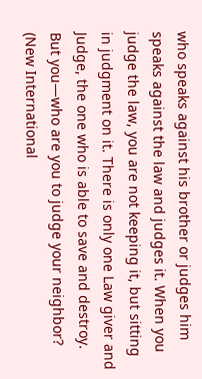who speaks against his brother or judges him speaks against the law and judges it. When you judge the law, you are not keeping it, but sitting in judgment on it. There is only one Law giver and Judge, the one who is able to save and destroy. But you—who are you to judge your neighbor? (New International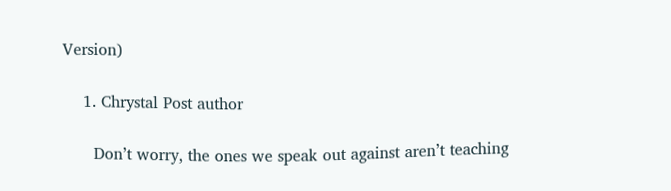Version)

    1. Chrystal Post author

      Don’t worry, the ones we speak out against aren’t teaching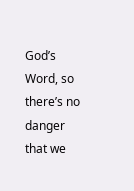God’s Word, so there’s no danger that we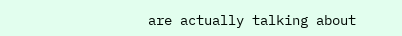are actually talking about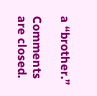a “brother.”

Comments are closed.